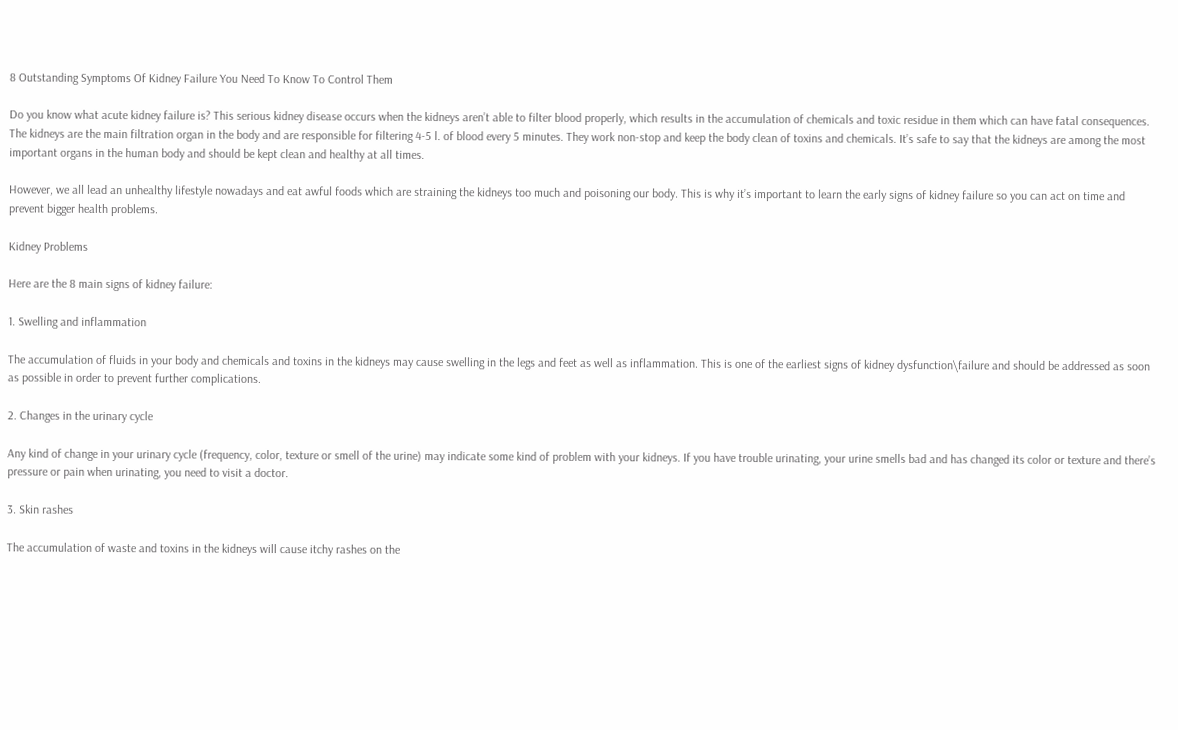8 Outstanding Symptoms Of Kidney Failure You Need To Know To Control Them

Do you know what acute kidney failure is? This serious kidney disease occurs when the kidneys aren’t able to filter blood properly, which results in the accumulation of chemicals and toxic residue in them which can have fatal consequences. The kidneys are the main filtration organ in the body and are responsible for filtering 4-5 l. of blood every 5 minutes. They work non-stop and keep the body clean of toxins and chemicals. It’s safe to say that the kidneys are among the most important organs in the human body and should be kept clean and healthy at all times.

However, we all lead an unhealthy lifestyle nowadays and eat awful foods which are straining the kidneys too much and poisoning our body. This is why it’s important to learn the early signs of kidney failure so you can act on time and prevent bigger health problems.

Kidney Problems

Here are the 8 main signs of kidney failure:

1. Swelling and inflammation

The accumulation of fluids in your body and chemicals and toxins in the kidneys may cause swelling in the legs and feet as well as inflammation. This is one of the earliest signs of kidney dysfunction\failure and should be addressed as soon as possible in order to prevent further complications.

2. Changes in the urinary cycle

Any kind of change in your urinary cycle (frequency, color, texture or smell of the urine) may indicate some kind of problem with your kidneys. If you have trouble urinating, your urine smells bad and has changed its color or texture and there’s pressure or pain when urinating, you need to visit a doctor.

3. Skin rashes

The accumulation of waste and toxins in the kidneys will cause itchy rashes on the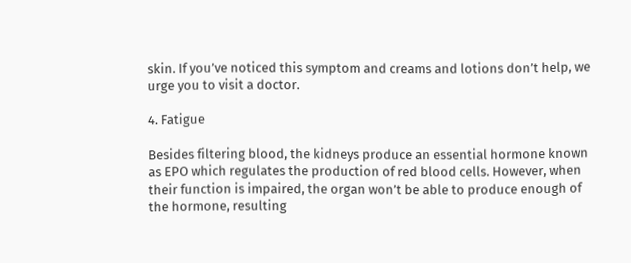skin. If you’ve noticed this symptom and creams and lotions don’t help, we urge you to visit a doctor.

4. Fatigue

Besides filtering blood, the kidneys produce an essential hormone known as EPO which regulates the production of red blood cells. However, when their function is impaired, the organ won’t be able to produce enough of the hormone, resulting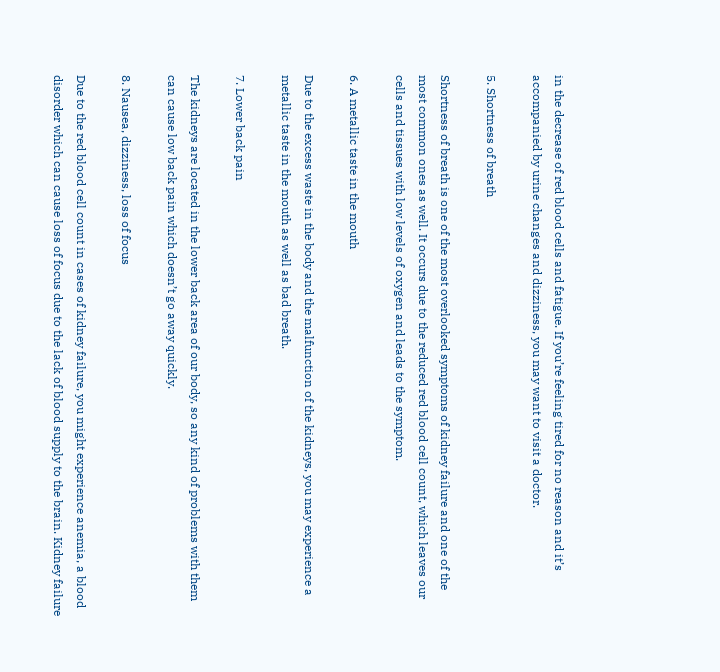in the decrease of red blood cells and fatigue. If you’re feeling tired for no reason and it’s accompanied by urine changes and dizziness, you may want to visit a doctor.

5. Shortness of breath

Shortness of breath is one of the most overlooked symptoms of kidney failure and one of the most common ones as well. It occurs due to the reduced red blood cell count, which leaves our cells and tissues with low levels of oxygen and leads to the symptom.

6. A metallic taste in the mouth

Due to the excess waste in the body and the malfunction of the kidneys, you may experience a metallic taste in the mouth as well as bad breath.

7. Lower back pain

The kidneys are located in the lower back area of our body, so any kind of problems with them can cause low back pain which doesn’t go away quickly.

8. Nausea, dizziness, loss of focus

Due to the red blood cell count in cases of kidney failure, you might experience anemia, a blood disorder which can cause loss of focus due to the lack of blood supply to the brain. Kidney failure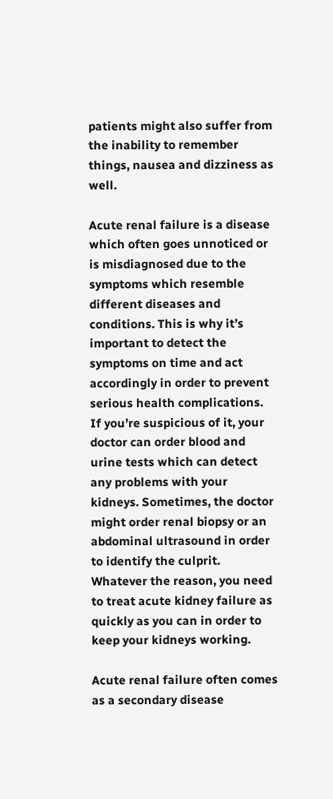patients might also suffer from the inability to remember things, nausea and dizziness as well.

Acute renal failure is a disease which often goes unnoticed or is misdiagnosed due to the symptoms which resemble different diseases and conditions. This is why it’s important to detect the symptoms on time and act accordingly in order to prevent serious health complications. If you’re suspicious of it, your doctor can order blood and urine tests which can detect any problems with your kidneys. Sometimes, the doctor might order renal biopsy or an abdominal ultrasound in order to identify the culprit. Whatever the reason, you need to treat acute kidney failure as quickly as you can in order to keep your kidneys working.

Acute renal failure often comes as a secondary disease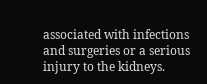associated with infections and surgeries or a serious injury to the kidneys.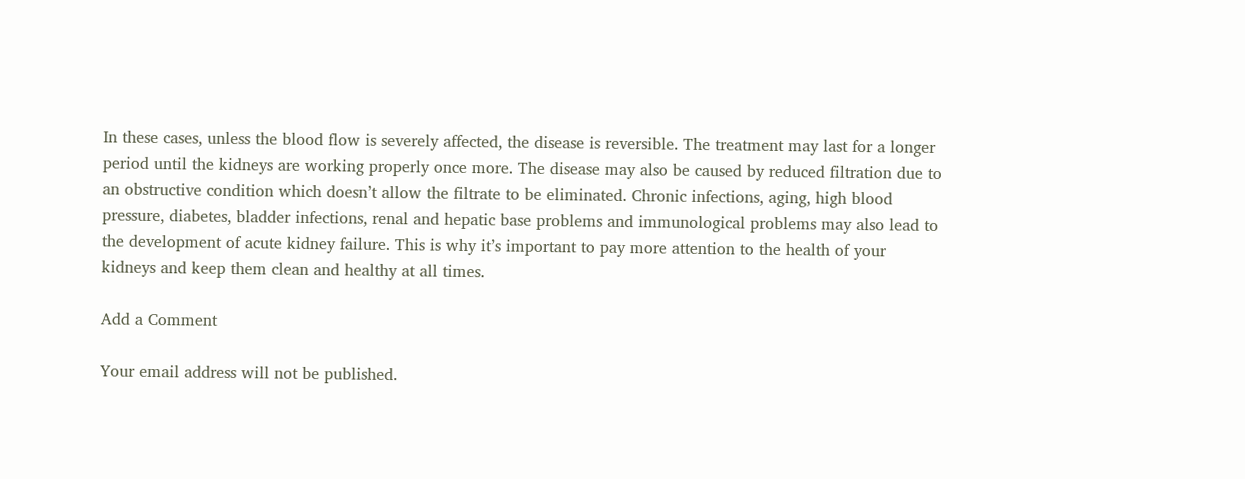In these cases, unless the blood flow is severely affected, the disease is reversible. The treatment may last for a longer period until the kidneys are working properly once more. The disease may also be caused by reduced filtration due to an obstructive condition which doesn’t allow the filtrate to be eliminated. Chronic infections, aging, high blood pressure, diabetes, bladder infections, renal and hepatic base problems and immunological problems may also lead to the development of acute kidney failure. This is why it’s important to pay more attention to the health of your kidneys and keep them clean and healthy at all times.

Add a Comment

Your email address will not be published.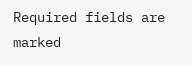Required fields are marked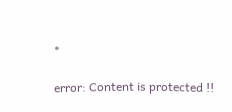*

error: Content is protected !!